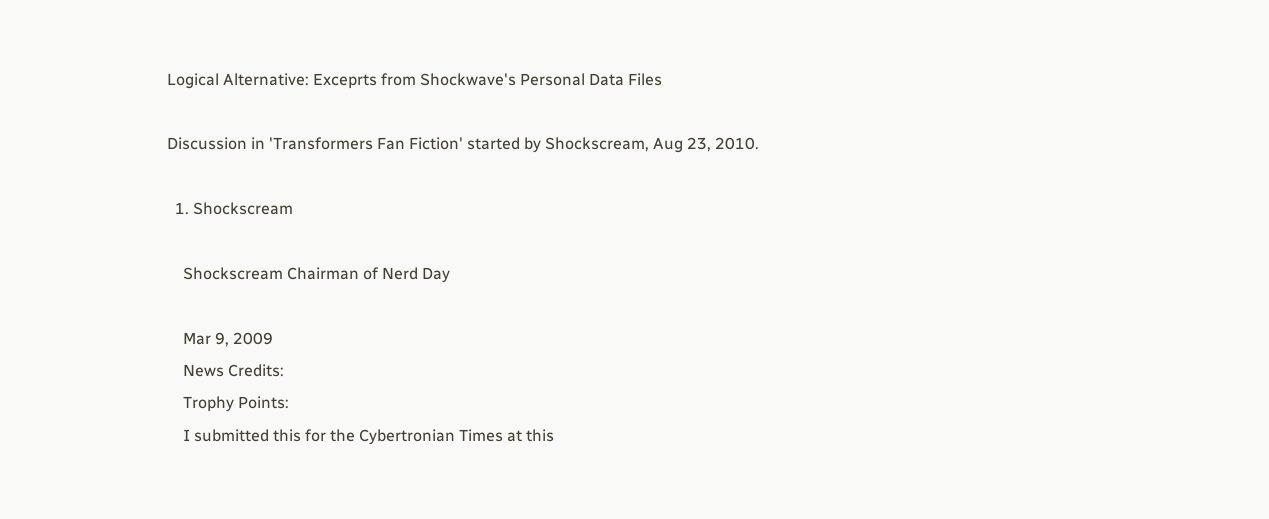Logical Alternative: Exceprts from Shockwave's Personal Data Files

Discussion in 'Transformers Fan Fiction' started by Shockscream, Aug 23, 2010.

  1. Shockscream

    Shockscream Chairman of Nerd Day

    Mar 9, 2009
    News Credits:
    Trophy Points:
    I submitted this for the Cybertronian Times at this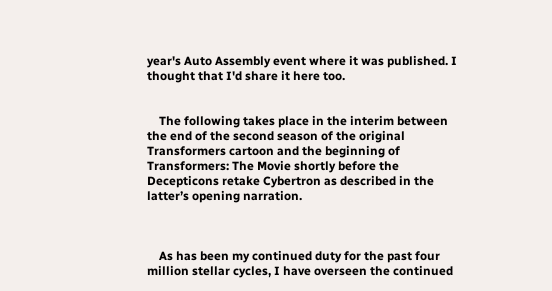year's Auto Assembly event where it was published. I thought that I'd share it here too.


    The following takes place in the interim between the end of the second season of the original Transformers cartoon and the beginning of Transformers: The Movie shortly before the Decepticons retake Cybertron as described in the latter’s opening narration.



    As has been my continued duty for the past four million stellar cycles, I have overseen the continued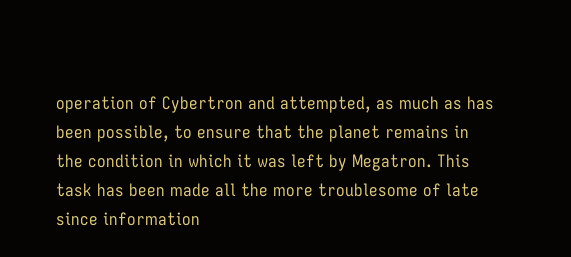operation of Cybertron and attempted, as much as has been possible, to ensure that the planet remains in the condition in which it was left by Megatron. This task has been made all the more troublesome of late since information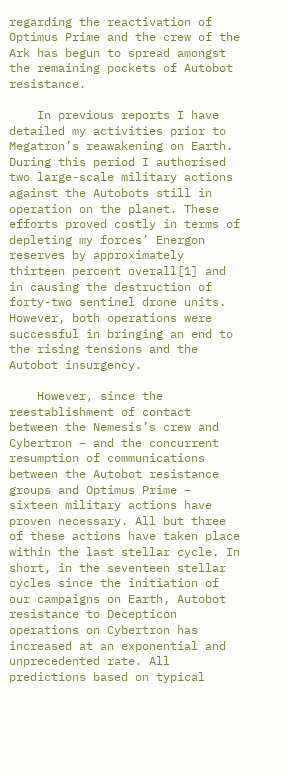regarding the reactivation of Optimus Prime and the crew of the Ark has begun to spread amongst the remaining pockets of Autobot resistance.

    In previous reports I have detailed my activities prior to Megatron’s reawakening on Earth. During this period I authorised two large-scale military actions against the Autobots still in operation on the planet. These efforts proved costly in terms of depleting my forces’ Energon reserves by approximately thirteen percent overall[1] and in causing the destruction of forty-two sentinel drone units. However, both operations were successful in bringing an end to the rising tensions and the Autobot insurgency.

    However, since the reestablishment of contact between the Nemesis’s crew and Cybertron – and the concurrent resumption of communications between the Autobot resistance groups and Optimus Prime – sixteen military actions have proven necessary. All but three of these actions have taken place within the last stellar cycle. In short, in the seventeen stellar cycles since the initiation of our campaigns on Earth, Autobot resistance to Decepticon operations on Cybertron has increased at an exponential and unprecedented rate. All predictions based on typical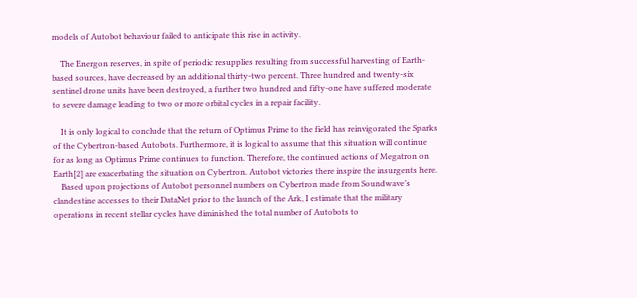models of Autobot behaviour failed to anticipate this rise in activity.

    The Energon reserves, in spite of periodic resupplies resulting from successful harvesting of Earth-based sources, have decreased by an additional thirty-two percent. Three hundred and twenty-six sentinel drone units have been destroyed, a further two hundred and fifty-one have suffered moderate to severe damage leading to two or more orbital cycles in a repair facility.

    It is only logical to conclude that the return of Optimus Prime to the field has reinvigorated the Sparks of the Cybertron-based Autobots. Furthermore, it is logical to assume that this situation will continue for as long as Optimus Prime continues to function. Therefore, the continued actions of Megatron on Earth[2] are exacerbating the situation on Cybertron. Autobot victories there inspire the insurgents here.
    Based upon projections of Autobot personnel numbers on Cybertron made from Soundwave’s clandestine accesses to their DataNet prior to the launch of the Ark, I estimate that the military operations in recent stellar cycles have diminished the total number of Autobots to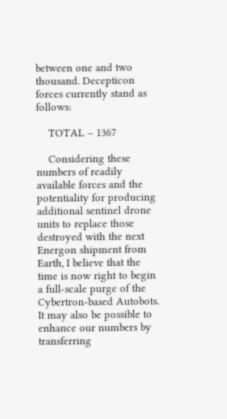between one and two thousand. Decepticon forces currently stand as follows:

    TOTAL – 1367

    Considering these numbers of readily available forces and the potentiality for producing additional sentinel drone units to replace those destroyed with the next Energon shipment from Earth, I believe that the time is now right to begin a full-scale purge of the Cybertron-based Autobots. It may also be possible to enhance our numbers by transferring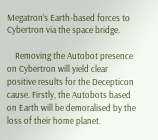Megatron’s Earth-based forces to Cybertron via the space bridge.

    Removing the Autobot presence on Cybertron will yield clear positive results for the Decepticon cause. Firstly, the Autobots based on Earth will be demoralised by the loss of their home planet.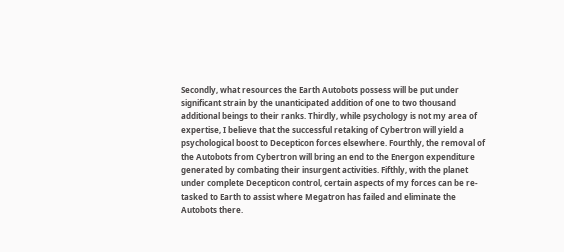Secondly, what resources the Earth Autobots possess will be put under significant strain by the unanticipated addition of one to two thousand additional beings to their ranks. Thirdly, while psychology is not my area of expertise, I believe that the successful retaking of Cybertron will yield a psychological boost to Decepticon forces elsewhere. Fourthly, the removal of the Autobots from Cybertron will bring an end to the Energon expenditure generated by combating their insurgent activities. Fifthly, with the planet under complete Decepticon control, certain aspects of my forces can be re-tasked to Earth to assist where Megatron has failed and eliminate the Autobots there.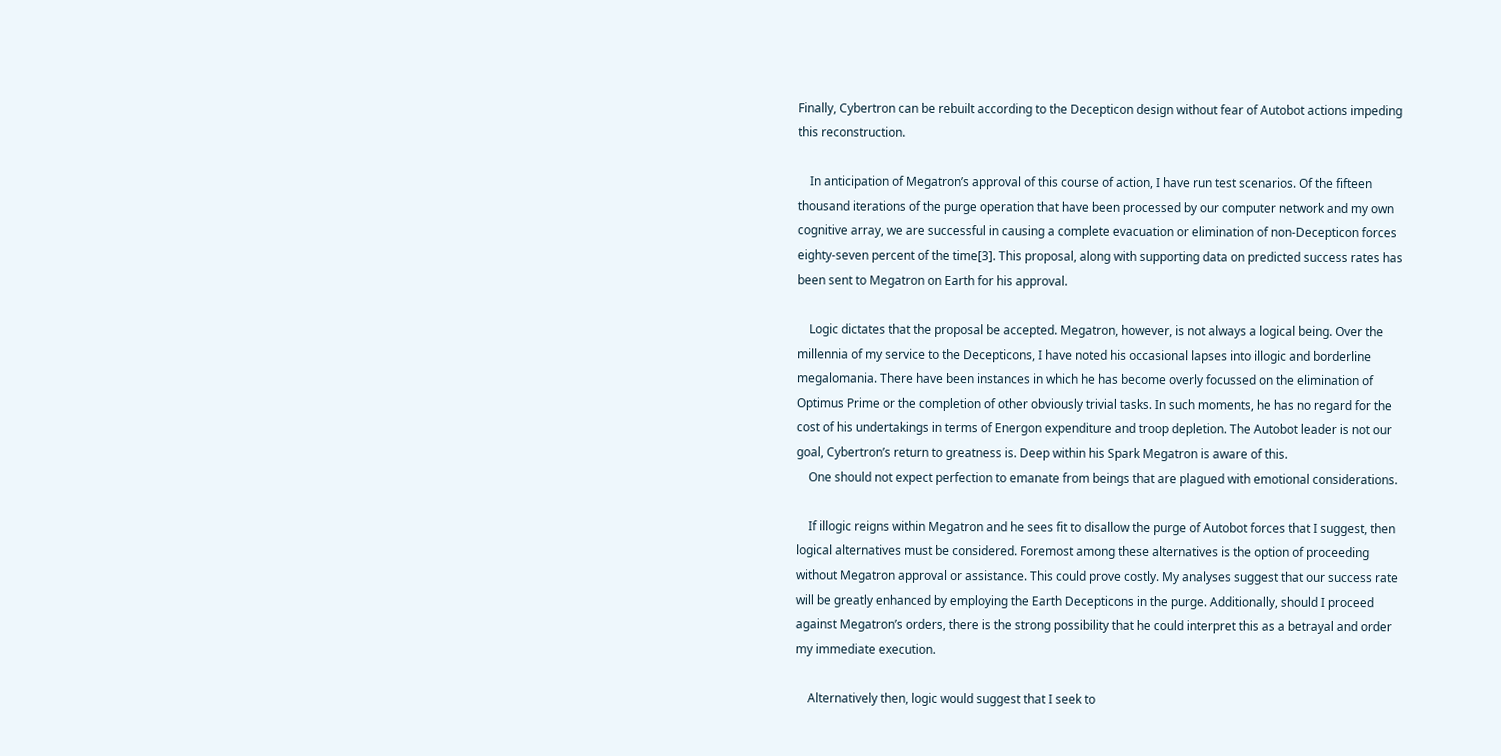Finally, Cybertron can be rebuilt according to the Decepticon design without fear of Autobot actions impeding this reconstruction.

    In anticipation of Megatron’s approval of this course of action, I have run test scenarios. Of the fifteen thousand iterations of the purge operation that have been processed by our computer network and my own cognitive array, we are successful in causing a complete evacuation or elimination of non-Decepticon forces eighty-seven percent of the time[3]. This proposal, along with supporting data on predicted success rates has been sent to Megatron on Earth for his approval.

    Logic dictates that the proposal be accepted. Megatron, however, is not always a logical being. Over the millennia of my service to the Decepticons, I have noted his occasional lapses into illogic and borderline megalomania. There have been instances in which he has become overly focussed on the elimination of Optimus Prime or the completion of other obviously trivial tasks. In such moments, he has no regard for the cost of his undertakings in terms of Energon expenditure and troop depletion. The Autobot leader is not our goal, Cybertron’s return to greatness is. Deep within his Spark Megatron is aware of this.
    One should not expect perfection to emanate from beings that are plagued with emotional considerations.

    If illogic reigns within Megatron and he sees fit to disallow the purge of Autobot forces that I suggest, then logical alternatives must be considered. Foremost among these alternatives is the option of proceeding without Megatron approval or assistance. This could prove costly. My analyses suggest that our success rate will be greatly enhanced by employing the Earth Decepticons in the purge. Additionally, should I proceed against Megatron’s orders, there is the strong possibility that he could interpret this as a betrayal and order my immediate execution.

    Alternatively then, logic would suggest that I seek to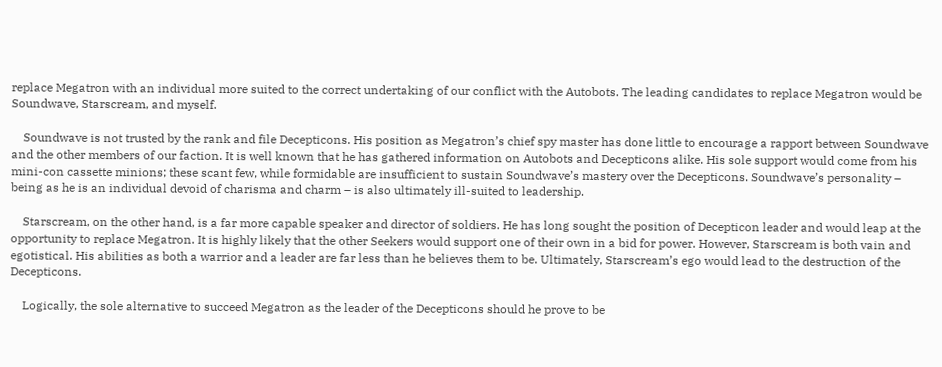replace Megatron with an individual more suited to the correct undertaking of our conflict with the Autobots. The leading candidates to replace Megatron would be Soundwave, Starscream, and myself.

    Soundwave is not trusted by the rank and file Decepticons. His position as Megatron’s chief spy master has done little to encourage a rapport between Soundwave and the other members of our faction. It is well known that he has gathered information on Autobots and Decepticons alike. His sole support would come from his mini-con cassette minions; these scant few, while formidable are insufficient to sustain Soundwave’s mastery over the Decepticons. Soundwave’s personality – being as he is an individual devoid of charisma and charm – is also ultimately ill-suited to leadership.

    Starscream, on the other hand, is a far more capable speaker and director of soldiers. He has long sought the position of Decepticon leader and would leap at the opportunity to replace Megatron. It is highly likely that the other Seekers would support one of their own in a bid for power. However, Starscream is both vain and egotistical. His abilities as both a warrior and a leader are far less than he believes them to be. Ultimately, Starscream’s ego would lead to the destruction of the Decepticons.

    Logically, the sole alternative to succeed Megatron as the leader of the Decepticons should he prove to be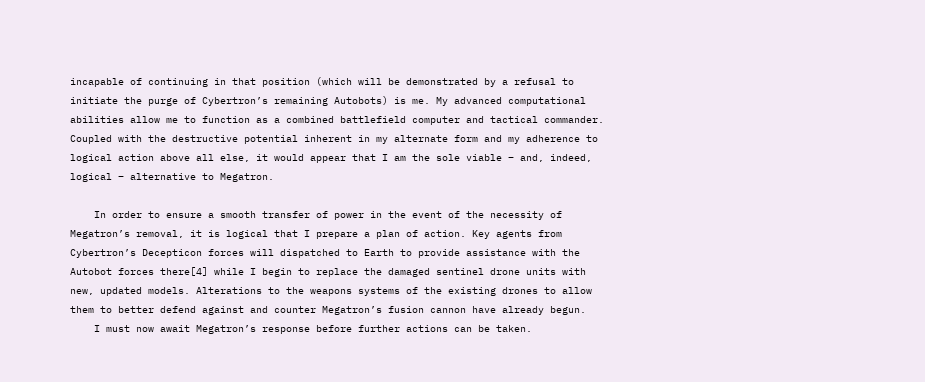incapable of continuing in that position (which will be demonstrated by a refusal to initiate the purge of Cybertron’s remaining Autobots) is me. My advanced computational abilities allow me to function as a combined battlefield computer and tactical commander. Coupled with the destructive potential inherent in my alternate form and my adherence to logical action above all else, it would appear that I am the sole viable – and, indeed, logical – alternative to Megatron.

    In order to ensure a smooth transfer of power in the event of the necessity of Megatron’s removal, it is logical that I prepare a plan of action. Key agents from Cybertron’s Decepticon forces will dispatched to Earth to provide assistance with the Autobot forces there[4] while I begin to replace the damaged sentinel drone units with new, updated models. Alterations to the weapons systems of the existing drones to allow them to better defend against and counter Megatron’s fusion cannon have already begun.
    I must now await Megatron’s response before further actions can be taken.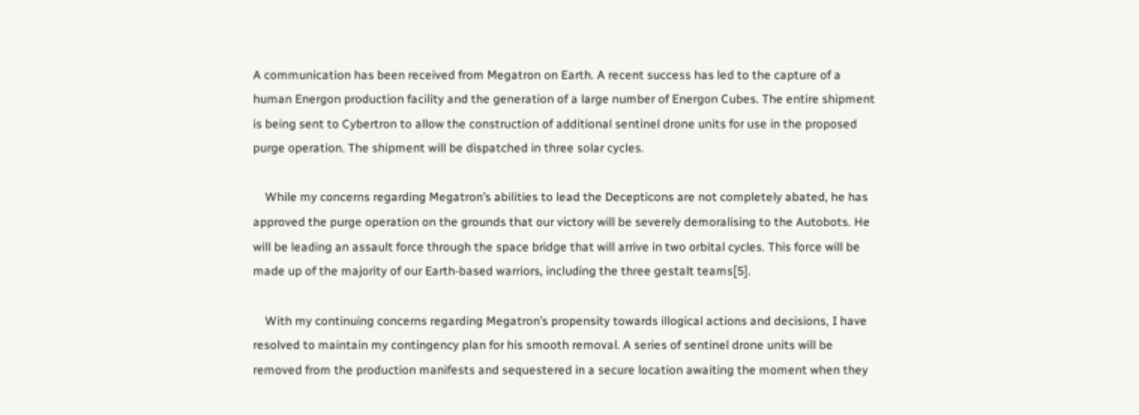A communication has been received from Megatron on Earth. A recent success has led to the capture of a human Energon production facility and the generation of a large number of Energon Cubes. The entire shipment is being sent to Cybertron to allow the construction of additional sentinel drone units for use in the proposed purge operation. The shipment will be dispatched in three solar cycles.

    While my concerns regarding Megatron’s abilities to lead the Decepticons are not completely abated, he has approved the purge operation on the grounds that our victory will be severely demoralising to the Autobots. He will be leading an assault force through the space bridge that will arrive in two orbital cycles. This force will be made up of the majority of our Earth-based warriors, including the three gestalt teams[5].

    With my continuing concerns regarding Megatron’s propensity towards illogical actions and decisions, I have resolved to maintain my contingency plan for his smooth removal. A series of sentinel drone units will be removed from the production manifests and sequestered in a secure location awaiting the moment when they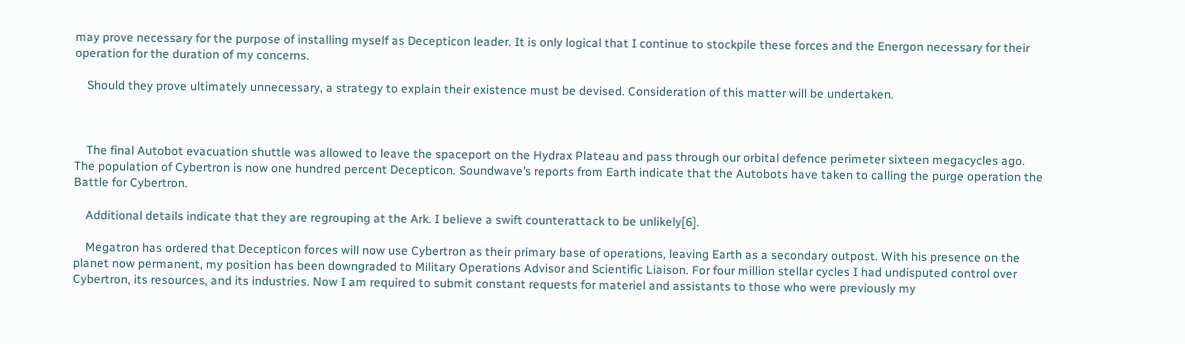may prove necessary for the purpose of installing myself as Decepticon leader. It is only logical that I continue to stockpile these forces and the Energon necessary for their operation for the duration of my concerns.

    Should they prove ultimately unnecessary, a strategy to explain their existence must be devised. Consideration of this matter will be undertaken.



    The final Autobot evacuation shuttle was allowed to leave the spaceport on the Hydrax Plateau and pass through our orbital defence perimeter sixteen megacycles ago. The population of Cybertron is now one hundred percent Decepticon. Soundwave’s reports from Earth indicate that the Autobots have taken to calling the purge operation the Battle for Cybertron.

    Additional details indicate that they are regrouping at the Ark. I believe a swift counterattack to be unlikely[6].

    Megatron has ordered that Decepticon forces will now use Cybertron as their primary base of operations, leaving Earth as a secondary outpost. With his presence on the planet now permanent, my position has been downgraded to Military Operations Advisor and Scientific Liaison. For four million stellar cycles I had undisputed control over Cybertron, its resources, and its industries. Now I am required to submit constant requests for materiel and assistants to those who were previously my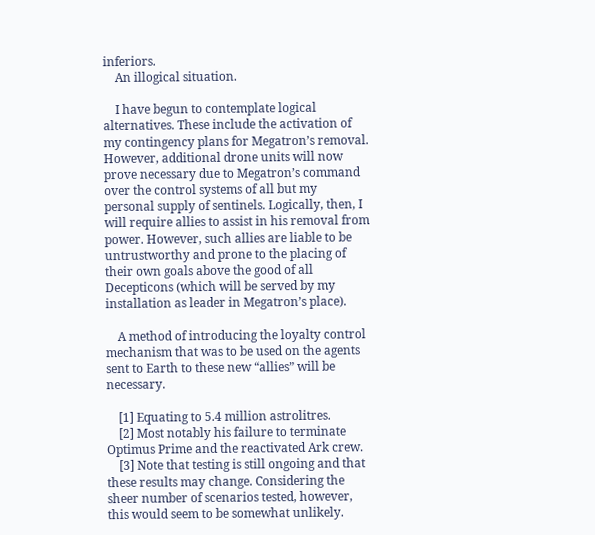inferiors.
    An illogical situation.

    I have begun to contemplate logical alternatives. These include the activation of my contingency plans for Megatron’s removal. However, additional drone units will now prove necessary due to Megatron’s command over the control systems of all but my personal supply of sentinels. Logically, then, I will require allies to assist in his removal from power. However, such allies are liable to be untrustworthy and prone to the placing of their own goals above the good of all Decepticons (which will be served by my installation as leader in Megatron’s place).

    A method of introducing the loyalty control mechanism that was to be used on the agents sent to Earth to these new “allies” will be necessary.

    [1] Equating to 5.4 million astrolitres.
    [2] Most notably his failure to terminate Optimus Prime and the reactivated Ark crew.
    [3] Note that testing is still ongoing and that these results may change. Considering the sheer number of scenarios tested, however, this would seem to be somewhat unlikely.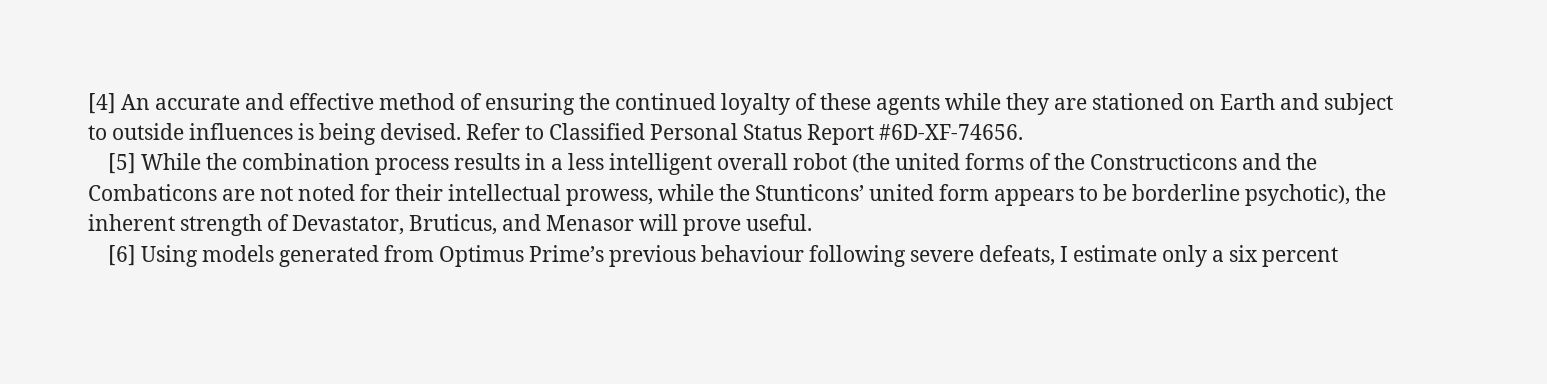[4] An accurate and effective method of ensuring the continued loyalty of these agents while they are stationed on Earth and subject to outside influences is being devised. Refer to Classified Personal Status Report #6D-XF-74656.
    [5] While the combination process results in a less intelligent overall robot (the united forms of the Constructicons and the Combaticons are not noted for their intellectual prowess, while the Stunticons’ united form appears to be borderline psychotic), the inherent strength of Devastator, Bruticus, and Menasor will prove useful.
    [6] Using models generated from Optimus Prime’s previous behaviour following severe defeats, I estimate only a six percent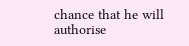chance that he will authorise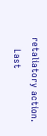retaliatory action.
    Last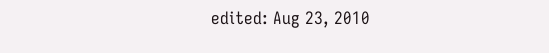edited: Aug 23, 2010